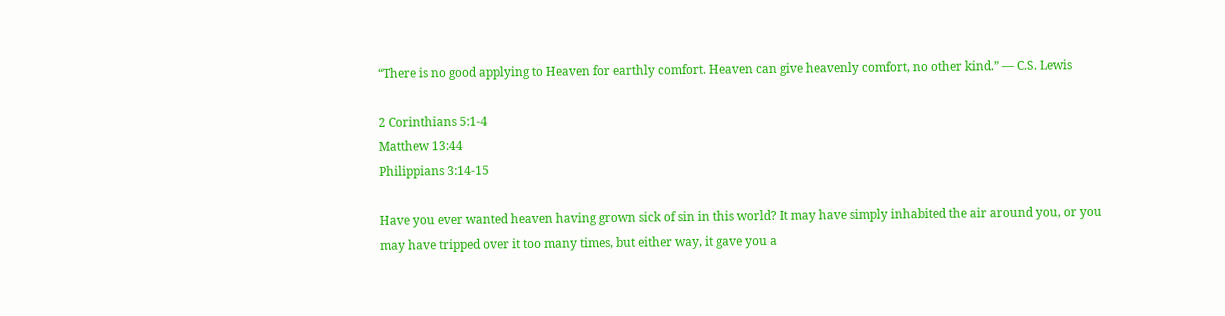“There is no good applying to Heaven for earthly comfort. Heaven can give heavenly comfort, no other kind.” — C.S. Lewis

2 Corinthians 5:1-4
Matthew 13:44
Philippians 3:14-15

Have you ever wanted heaven having grown sick of sin in this world? It may have simply inhabited the air around you, or you may have tripped over it too many times, but either way, it gave you a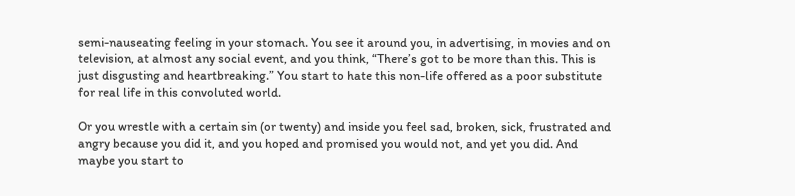semi-nauseating feeling in your stomach. You see it around you, in advertising, in movies and on television, at almost any social event, and you think, “There’s got to be more than this. This is just disgusting and heartbreaking.” You start to hate this non-life offered as a poor substitute for real life in this convoluted world.

Or you wrestle with a certain sin (or twenty) and inside you feel sad, broken, sick, frustrated and angry because you did it, and you hoped and promised you would not, and yet you did. And maybe you start to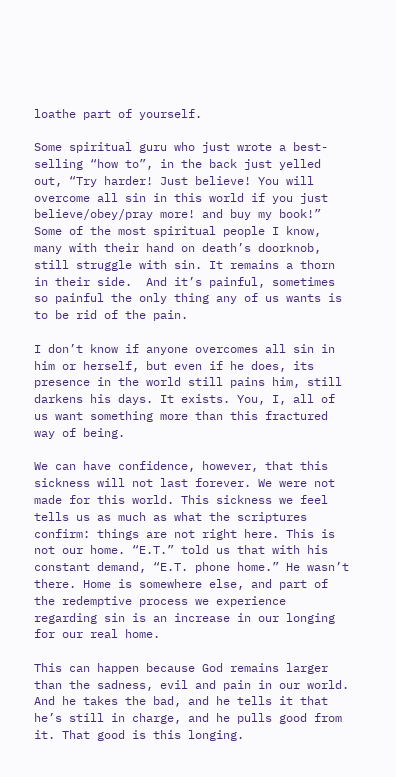loathe part of yourself.

Some spiritual guru who just wrote a best-selling “how to”, in the back just yelled out, “Try harder! Just believe! You will overcome all sin in this world if you just believe/obey/pray more! and buy my book!” Some of the most spiritual people I know, many with their hand on death’s doorknob, still struggle with sin. It remains a thorn in their side.  And it’s painful, sometimes so painful the only thing any of us wants is to be rid of the pain.

I don’t know if anyone overcomes all sin in him or herself, but even if he does, its presence in the world still pains him, still darkens his days. It exists. You, I, all of us want something more than this fractured way of being.

We can have confidence, however, that this sickness will not last forever. We were not made for this world. This sickness we feel tells us as much as what the scriptures confirm: things are not right here. This is not our home. “E.T.” told us that with his constant demand, “E.T. phone home.” He wasn’t there. Home is somewhere else, and part of the redemptive process we experience regarding sin is an increase in our longing for our real home.

This can happen because God remains larger than the sadness, evil and pain in our world. And he takes the bad, and he tells it that he’s still in charge, and he pulls good from it. That good is this longing.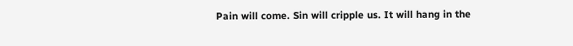Pain will come. Sin will cripple us. It will hang in the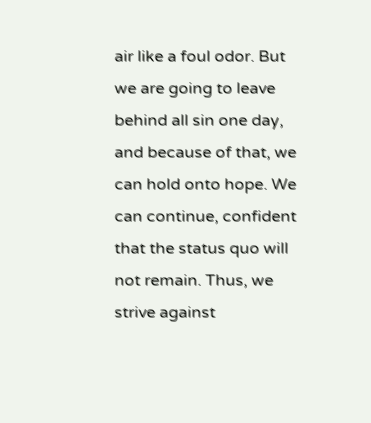air like a foul odor. But we are going to leave behind all sin one day, and because of that, we can hold onto hope. We can continue, confident that the status quo will not remain. Thus, we strive against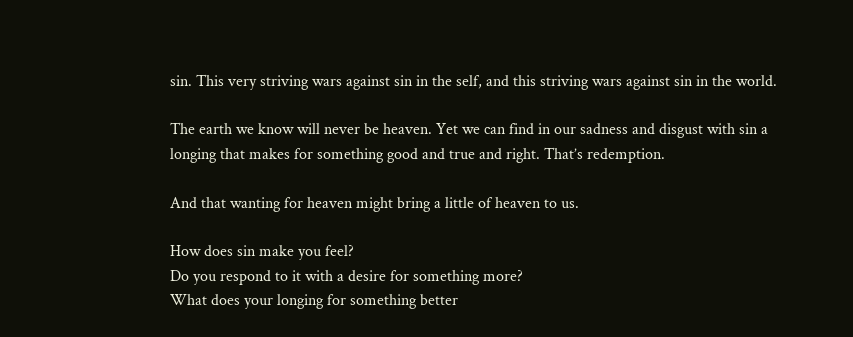sin. This very striving wars against sin in the self, and this striving wars against sin in the world.

The earth we know will never be heaven. Yet we can find in our sadness and disgust with sin a longing that makes for something good and true and right. That’s redemption.

And that wanting for heaven might bring a little of heaven to us.

How does sin make you feel?
Do you respond to it with a desire for something more?
What does your longing for something better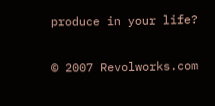produce in your life?


© 2007 Revolworks.com